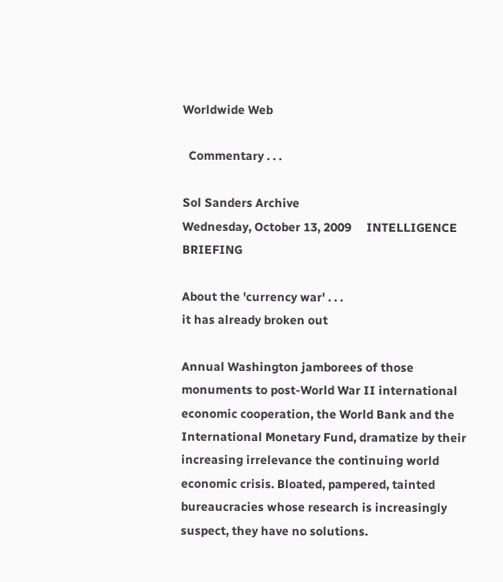Worldwide Web

  Commentary . . .

Sol Sanders Archive
Wednesday, October 13, 2009     INTELLIGENCE BRIEFING

About the 'currency war' . . .
it has already broken out

Annual Washington jamborees of those monuments to post-World War II international economic cooperation, the World Bank and the International Monetary Fund, dramatize by their increasing irrelevance the continuing world economic crisis. Bloated, pampered, tainted bureaucracies whose research is increasingly suspect, they have no solutions.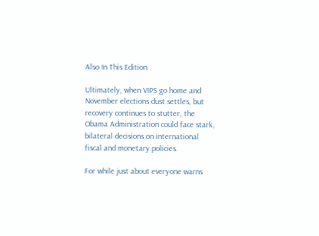Also In This Edition

Ultimately, when VIPS go home and November elections dust settles, but recovery continues to stutter, the Obama Administration could face stark, bilateral decisions on international fiscal and monetary policies.

For while just about everyone warns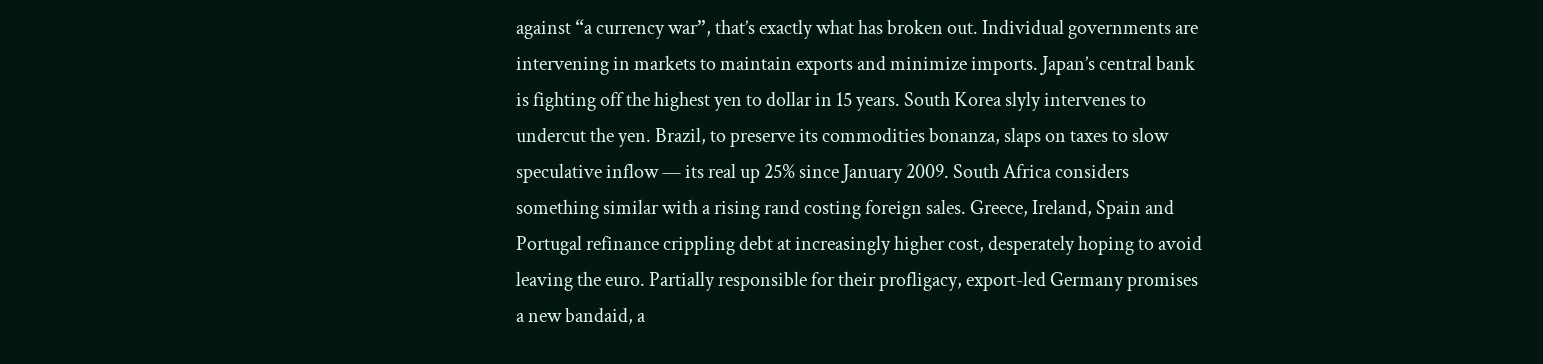against “a currency war”, that’s exactly what has broken out. Individual governments are intervening in markets to maintain exports and minimize imports. Japan’s central bank is fighting off the highest yen to dollar in 15 years. South Korea slyly intervenes to undercut the yen. Brazil, to preserve its commodities bonanza, slaps on taxes to slow speculative inflow — its real up 25% since January 2009. South Africa considers something similar with a rising rand costing foreign sales. Greece, Ireland, Spain and Portugal refinance crippling debt at increasingly higher cost, desperately hoping to avoid leaving the euro. Partially responsible for their profligacy, export-led Germany promises a new bandaid, a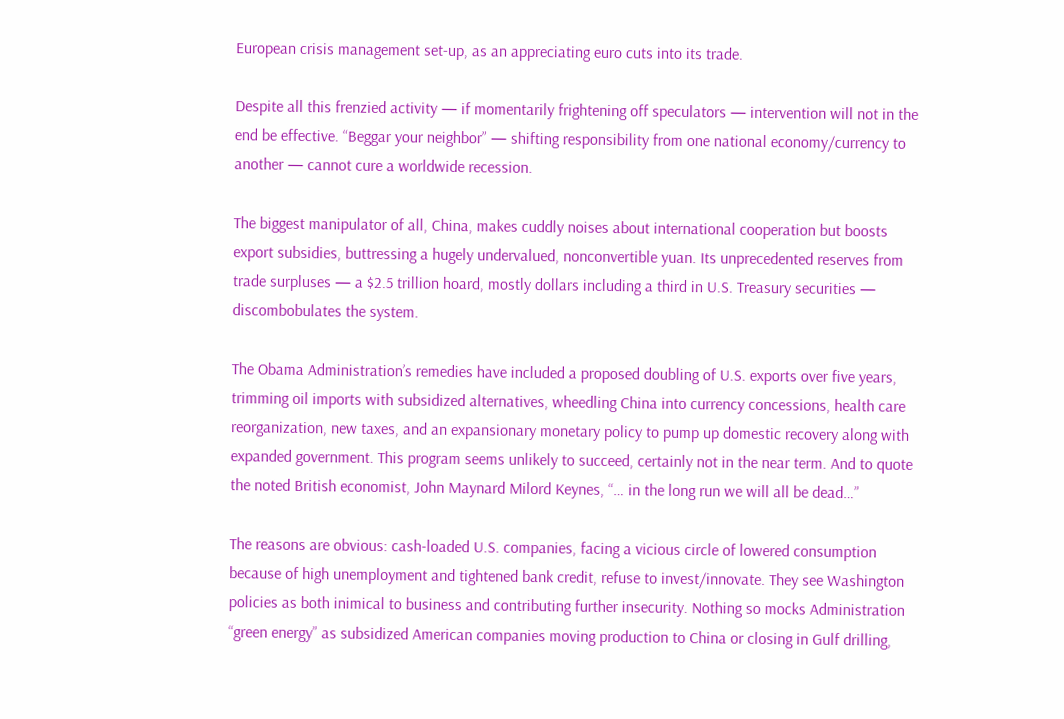European crisis management set-up, as an appreciating euro cuts into its trade.

Despite all this frenzied activity — if momentarily frightening off speculators — intervention will not in the end be effective. “Beggar your neighbor” — shifting responsibility from one national economy/currency to another — cannot cure a worldwide recession.

The biggest manipulator of all, China, makes cuddly noises about international cooperation but boosts export subsidies, buttressing a hugely undervalued, nonconvertible yuan. Its unprecedented reserves from trade surpluses — a $2.5 trillion hoard, mostly dollars including a third in U.S. Treasury securities — discombobulates the system.

The Obama Administration’s remedies have included a proposed doubling of U.S. exports over five years, trimming oil imports with subsidized alternatives, wheedling China into currency concessions, health care reorganization, new taxes, and an expansionary monetary policy to pump up domestic recovery along with expanded government. This program seems unlikely to succeed, certainly not in the near term. And to quote the noted British economist, John Maynard Milord Keynes, “… in the long run we will all be dead…”

The reasons are obvious: cash-loaded U.S. companies, facing a vicious circle of lowered consumption because of high unemployment and tightened bank credit, refuse to invest/innovate. They see Washington policies as both inimical to business and contributing further insecurity. Nothing so mocks Administration “green energy” as subsidized American companies moving production to China or closing in Gulf drilling,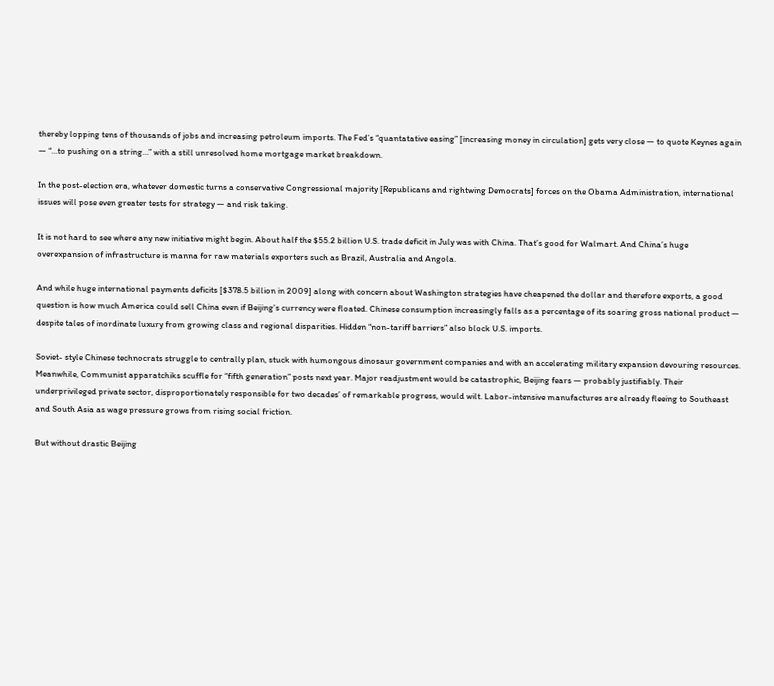thereby lopping tens of thousands of jobs and increasing petroleum imports. The Fed’s “quantatative easing” [increasing money in circulation] gets very close — to quote Keynes again — “…to pushing on a string…” with a still unresolved home mortgage market breakdown.

In the post-election era, whatever domestic turns a conservative Congressional majority [Republicans and rightwing Democrats] forces on the Obama Administration, international issues will pose even greater tests for strategy — and risk taking.

It is not hard to see where any new initiative might begin. About half the $55.2 billion U.S. trade deficit in July was with China. That’s good for Walmart. And China’s huge overexpansion of infrastructure is manna for raw materials exporters such as Brazil, Australia and Angola.

And while huge international payments deficits [$378.5 billion in 2009] along with concern about Washington strategies have cheapened the dollar and therefore exports, a good question is how much America could sell China even if Beijing’s currency were floated. Chinese consumption increasingly falls as a percentage of its soaring gross national product — despite tales of inordinate luxury from growing class and regional disparities. Hidden “non-tariff barriers” also block U.S. imports.

Soviet- style Chinese technocrats struggle to centrally plan, stuck with humongous dinosaur government companies and with an accelerating military expansion devouring resources. Meanwhile, Communist apparatchiks scuffle for “fifth generation” posts next year. Major readjustment would be catastrophic, Beijing fears — probably justifiably. Their underprivileged private sector, disproportionately responsible for two decades’ of remarkable progress, would wilt. Labor-intensive manufactures are already fleeing to Southeast and South Asia as wage pressure grows from rising social friction.

But without drastic Beijing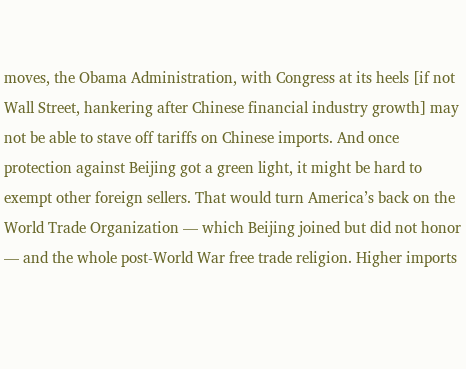moves, the Obama Administration, with Congress at its heels [if not Wall Street, hankering after Chinese financial industry growth] may not be able to stave off tariffs on Chinese imports. And once protection against Beijing got a green light, it might be hard to exempt other foreign sellers. That would turn America’s back on the World Trade Organization — which Beijing joined but did not honor — and the whole post-World War free trade religion. Higher imports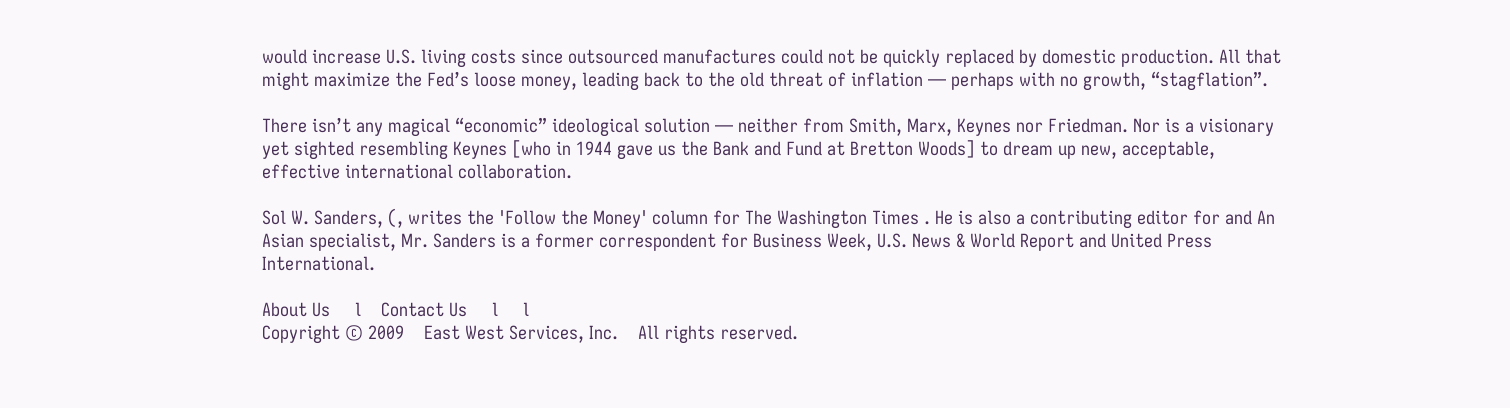would increase U.S. living costs since outsourced manufactures could not be quickly replaced by domestic production. All that might maximize the Fed’s loose money, leading back to the old threat of inflation — perhaps with no growth, “stagflation”.

There isn’t any magical “economic” ideological solution — neither from Smith, Marx, Keynes nor Friedman. Nor is a visionary yet sighted resembling Keynes [who in 1944 gave us the Bank and Fund at Bretton Woods] to dream up new, acceptable, effective international collaboration.

Sol W. Sanders, (, writes the 'Follow the Money' column for The Washington Times . He is also a contributing editor for and An Asian specialist, Mr. Sanders is a former correspondent for Business Week, U.S. News & World Report and United Press International.

About Us     l    Contact Us     l     l
Copyright © 2009    East West Services, Inc.    All rights reserved.